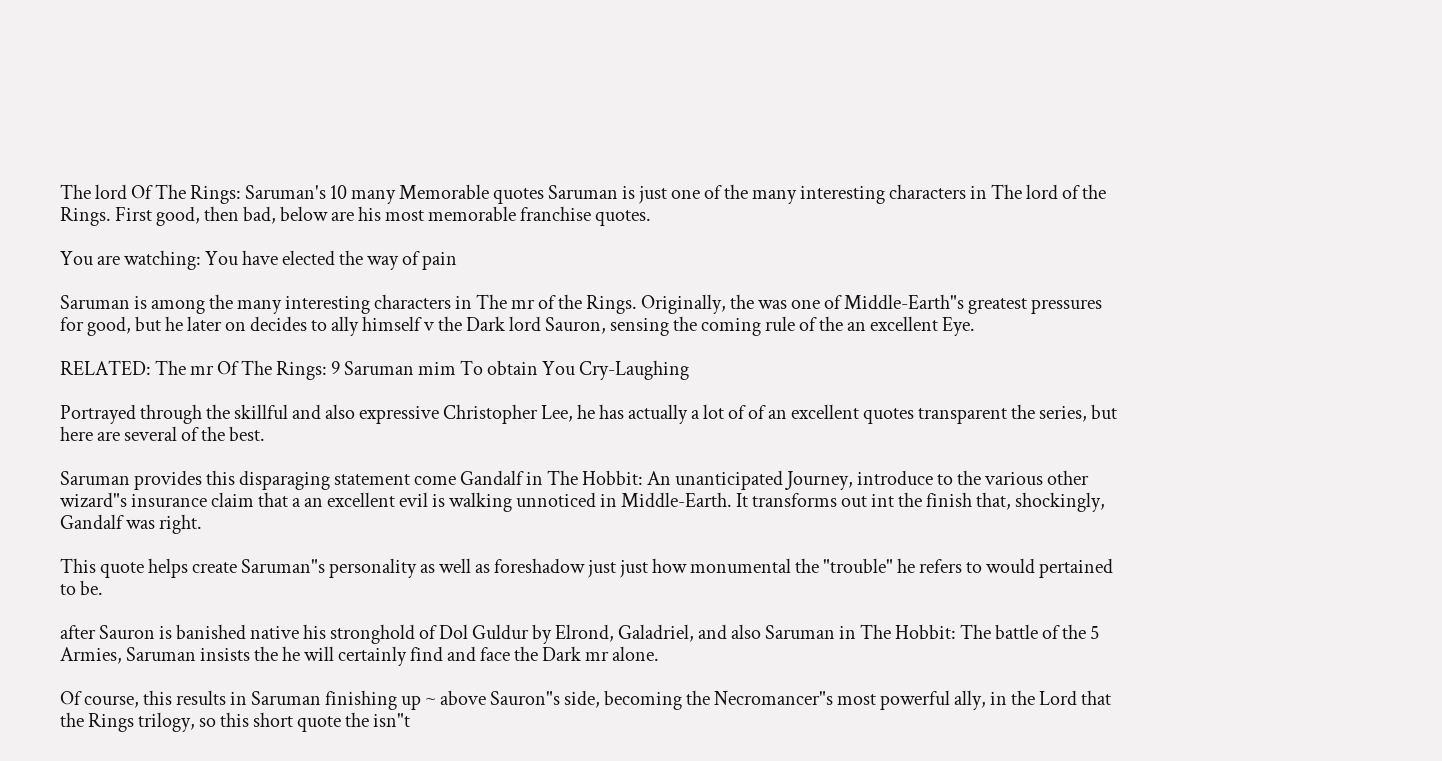The lord Of The Rings: Saruman's 10 many Memorable quotes Saruman is just one of the many interesting characters in The lord of the Rings. First good, then bad, below are his most memorable franchise quotes.

You are watching: You have elected the way of pain

Saruman is among the many interesting characters in The mr of the Rings. Originally, the was one of Middle-Earth"s greatest pressures for good, but he later on decides to ally himself v the Dark lord Sauron, sensing the coming rule of the an excellent Eye.

RELATED: The mr Of The Rings: 9 Saruman mim To obtain You Cry-Laughing

Portrayed through the skillful and also expressive Christopher Lee, he has actually a lot of of an excellent quotes transparent the series, but here are several of the best.

Saruman provides this disparaging statement come Gandalf in The Hobbit: An unanticipated Journey, introduce to the various other wizard"s insurance claim that a an excellent evil is walking unnoticed in Middle-Earth. It transforms out int the finish that, shockingly, Gandalf was right.

This quote helps create Saruman"s personality as well as foreshadow just just how monumental the "trouble" he refers to would pertained to be.

after Sauron is banished native his stronghold of Dol Guldur by Elrond, Galadriel, and also Saruman in The Hobbit: The battle of the 5 Armies, Saruman insists the he will certainly find and face the Dark mr alone.

Of course, this results in Saruman finishing up ~ above Sauron"s side, becoming the Necromancer"s most powerful ally, in the Lord that the Rings trilogy, so this short quote the isn"t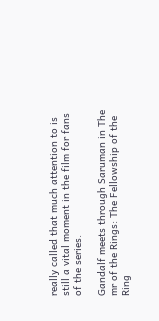really called that much attention to is still a vital moment in the film for fans of the series.

Gandalf meets through Saruman in The mr of the Rings: The Fellowship of the Ring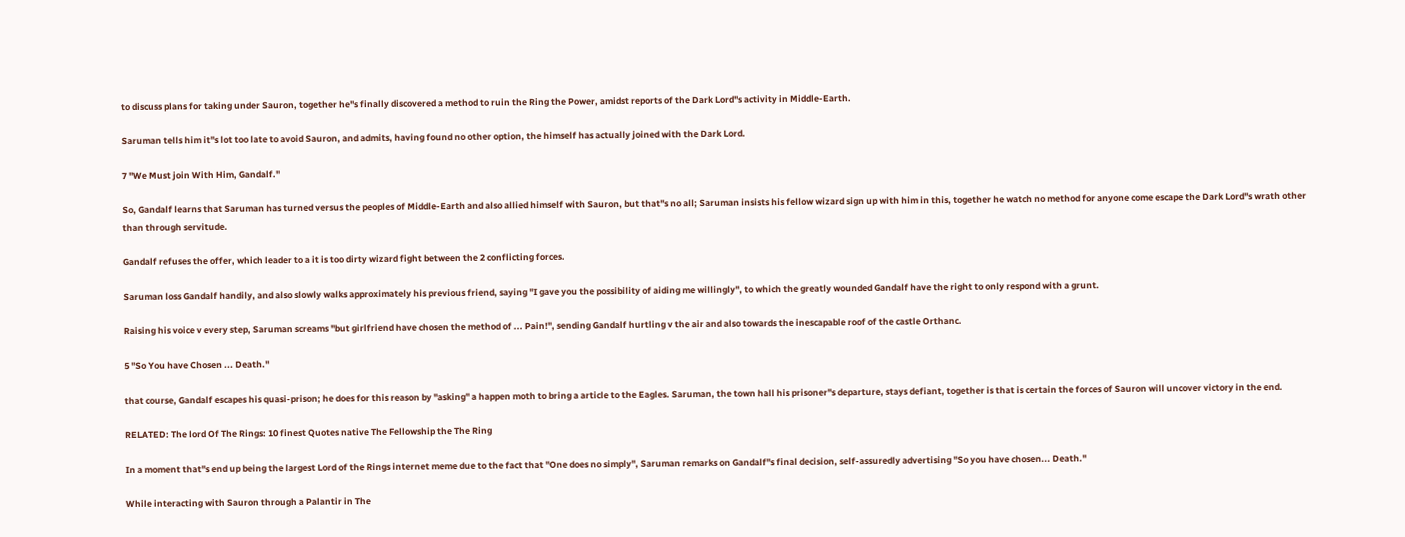to discuss plans for taking under Sauron, together he"s finally discovered a method to ruin the Ring the Power, amidst reports of the Dark Lord"s activity in Middle-Earth.

Saruman tells him it"s lot too late to avoid Sauron, and admits, having found no other option, the himself has actually joined with the Dark Lord.

7 "We Must join With Him, Gandalf."

So, Gandalf learns that Saruman has turned versus the peoples of Middle-Earth and also allied himself with Sauron, but that"s no all; Saruman insists his fellow wizard sign up with him in this, together he watch no method for anyone come escape the Dark Lord"s wrath other than through servitude.

Gandalf refuses the offer, which leader to a it is too dirty wizard fight between the 2 conflicting forces.

Saruman loss Gandalf handily, and also slowly walks approximately his previous friend, saying "I gave you the possibility of aiding me willingly", to which the greatly wounded Gandalf have the right to only respond with a grunt.

Raising his voice v every step, Saruman screams "but girlfriend have chosen the method of ... Pain!", sending Gandalf hurtling v the air and also towards the inescapable roof of the castle Orthanc.

5 "So You have Chosen ... Death."

that course, Gandalf escapes his quasi-prison; he does for this reason by "asking" a happen moth to bring a article to the Eagles. Saruman, the town hall his prisoner"s departure, stays defiant, together is that is certain the forces of Sauron will uncover victory in the end.

RELATED: The lord Of The Rings: 10 finest Quotes native The Fellowship the The Ring

In a moment that"s end up being the largest Lord of the Rings internet meme due to the fact that "One does no simply", Saruman remarks on Gandalf"s final decision, self-assuredly advertising "So you have chosen... Death."

While interacting with Sauron through a Palantir in The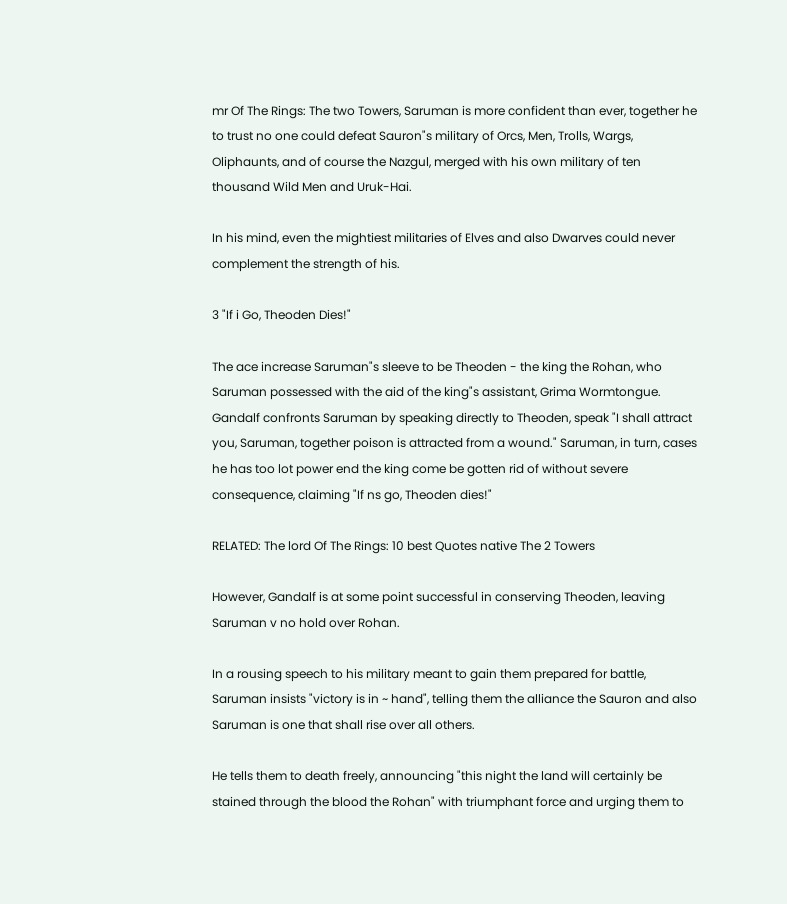mr Of The Rings: The two Towers, Saruman is more confident than ever, together he to trust no one could defeat Sauron"s military of Orcs, Men, Trolls, Wargs, Oliphaunts, and of course the Nazgul, merged with his own military of ten thousand Wild Men and Uruk-Hai.

In his mind, even the mightiest militaries of Elves and also Dwarves could never complement the strength of his.

3 "If i Go, Theoden Dies!"

The ace increase Saruman"s sleeve to be Theoden - the king the Rohan, who Saruman possessed with the aid of the king"s assistant, Grima Wormtongue. Gandalf confronts Saruman by speaking directly to Theoden, speak "I shall attract you, Saruman, together poison is attracted from a wound." Saruman, in turn, cases he has too lot power end the king come be gotten rid of without severe consequence, claiming "If ns go, Theoden dies!"

RELATED: The lord Of The Rings: 10 best Quotes native The 2 Towers

However, Gandalf is at some point successful in conserving Theoden, leaving Saruman v no hold over Rohan.

In a rousing speech to his military meant to gain them prepared for battle, Saruman insists "victory is in ~ hand", telling them the alliance the Sauron and also Saruman is one that shall rise over all others.

He tells them to death freely, announcing "this night the land will certainly be stained through the blood the Rohan" with triumphant force and urging them to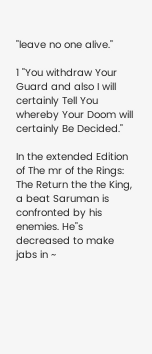"leave no one alive."

1 "You withdraw Your Guard and also I will certainly Tell You whereby Your Doom will certainly Be Decided."

In the extended Edition of The mr of the Rings: The Return the the King, a beat Saruman is confronted by his enemies. He"s decreased to make jabs in ~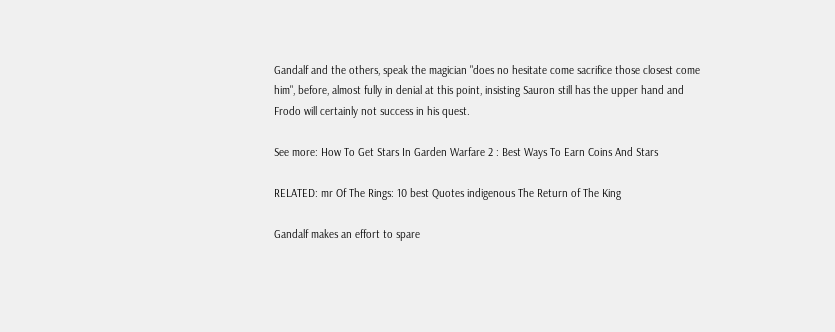Gandalf and the others, speak the magician "does no hesitate come sacrifice those closest come him", before, almost fully in denial at this point, insisting Sauron still has the upper hand and Frodo will certainly not success in his quest.

See more: How To Get Stars In Garden Warfare 2 : Best Ways To Earn Coins And Stars

RELATED: mr Of The Rings: 10 best Quotes indigenous The Return of The King

Gandalf makes an effort to spare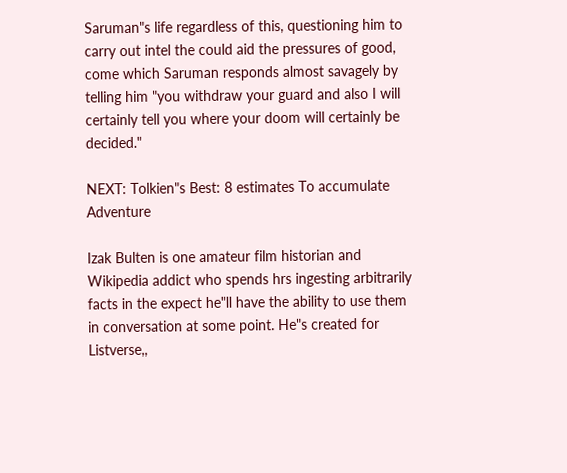Saruman"s life regardless of this, questioning him to carry out intel the could aid the pressures of good, come which Saruman responds almost savagely by telling him "you withdraw your guard and also I will certainly tell you where your doom will certainly be decided."

NEXT: Tolkien"s Best: 8 estimates To accumulate Adventure

Izak Bulten is one amateur film historian and Wikipedia addict who spends hrs ingesting arbitrarily facts in the expect he"ll have the ability to use them in conversation at some point. He"s created for Listverse,,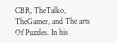CBR, TheTalko, TheGamer, and The arts Of Puzzles. In his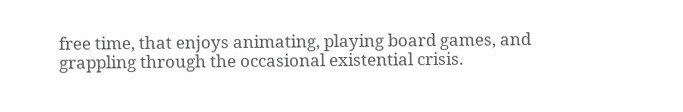free time, that enjoys animating, playing board games, and grappling through the occasional existential crisis.